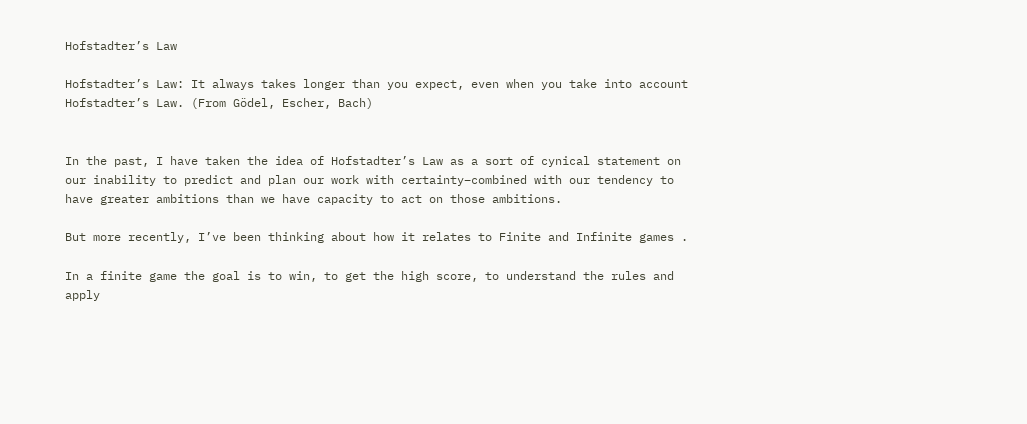Hofstadter’s Law

Hofstadter’s Law: It always takes longer than you expect, even when you take into account Hofstadter’s Law. (From Gödel, Escher, Bach)


In the past, I have taken the idea of Hofstadter’s Law as a sort of cynical statement on our inability to predict and plan our work with certainty–combined with our tendency to have greater ambitions than we have capacity to act on those ambitions.

But more recently, I’ve been thinking about how it relates to Finite and Infinite games .

In a finite game the goal is to win, to get the high score, to understand the rules and apply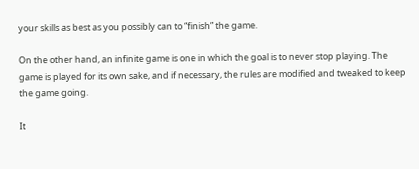your skills as best as you possibly can to “finish” the game.

On the other hand, an infinite game is one in which the goal is to never stop playing. The game is played for its own sake, and if necessary, the rules are modified and tweaked to keep the game going.

It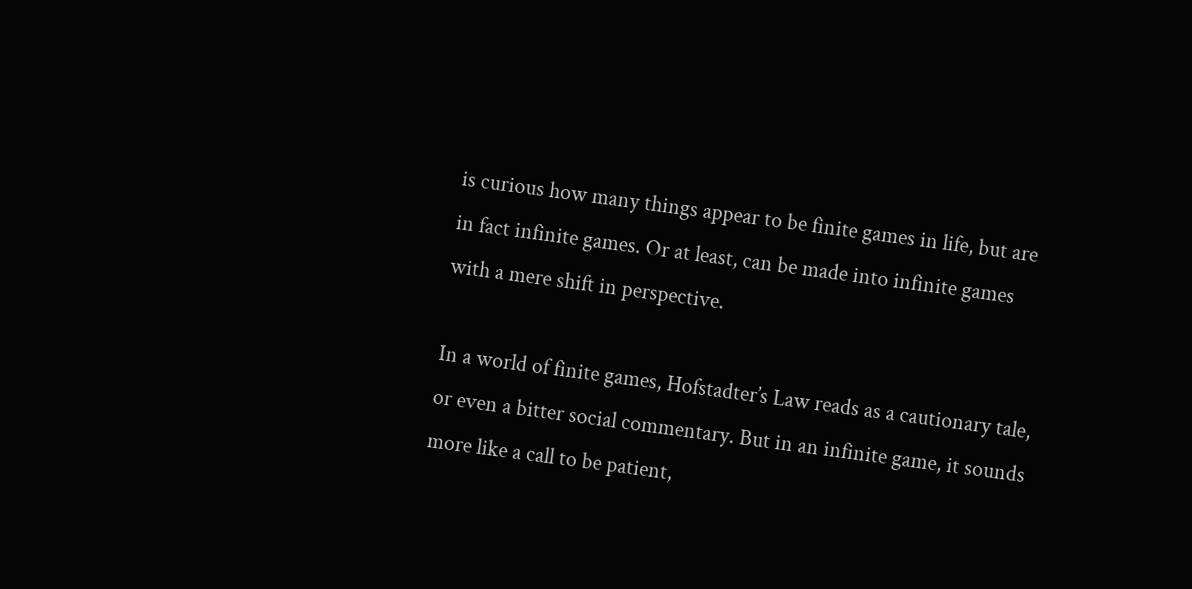is curious how many things appear to be finite games in life, but are in fact infinite games. Or at least, can be made into infinite games with a mere shift in perspective.

In a world of finite games, Hofstadter’s Law reads as a cautionary tale, or even a bitter social commentary. But in an infinite game, it sounds more like a call to be patient,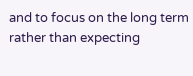and to focus on the long term rather than expecting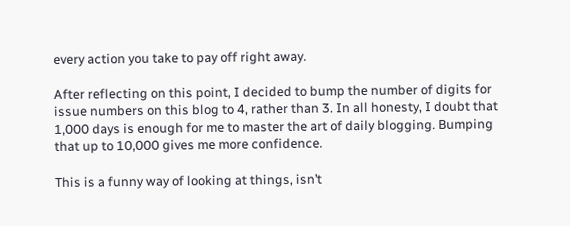every action you take to pay off right away.

After reflecting on this point, I decided to bump the number of digits for issue numbers on this blog to 4, rather than 3. In all honesty, I doubt that 1,000 days is enough for me to master the art of daily blogging. Bumping that up to 10,000 gives me more confidence.

This is a funny way of looking at things, isn’t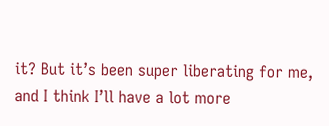it? But it’s been super liberating for me, and I think I’ll have a lot more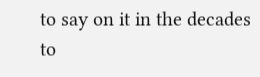to say on it in the decades to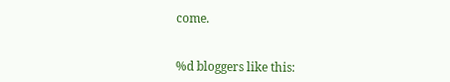come.


%d bloggers like this: